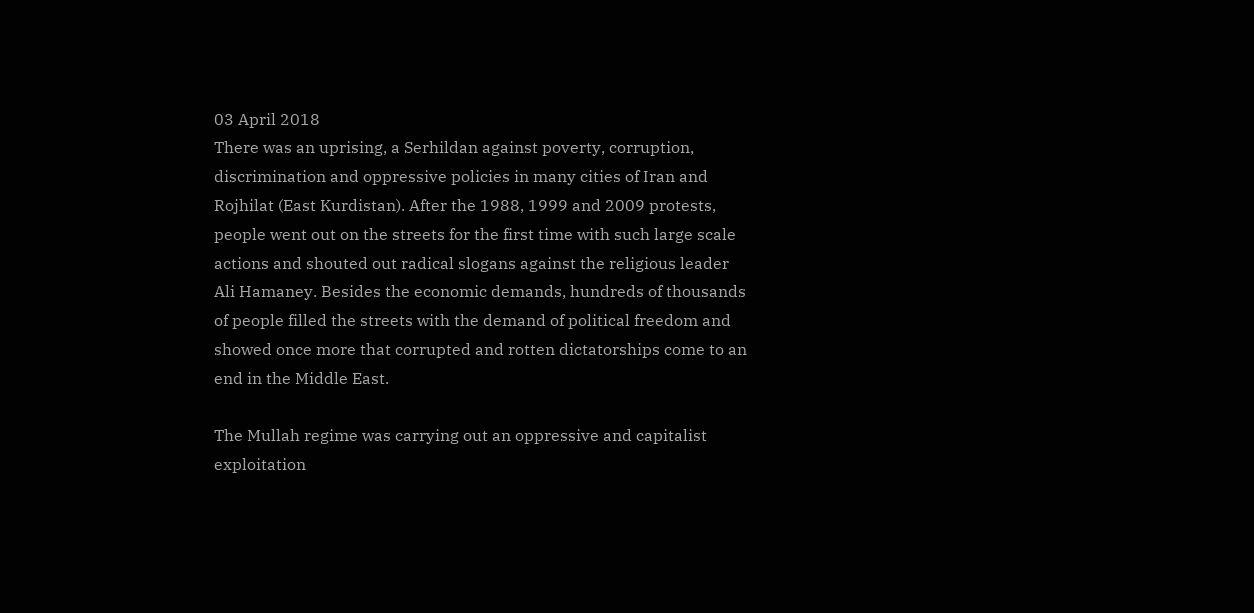03 April 2018
There was an uprising, a Serhildan against poverty, corruption, discrimination and oppressive policies in many cities of Iran and Rojhilat (East Kurdistan). After the 1988, 1999 and 2009 protests, people went out on the streets for the first time with such large scale actions and shouted out radical slogans against the religious leader Ali Hamaney. Besides the economic demands, hundreds of thousands of people filled the streets with the demand of political freedom and showed once more that corrupted and rotten dictatorships come to an end in the Middle East.

The Mullah regime was carrying out an oppressive and capitalist exploitation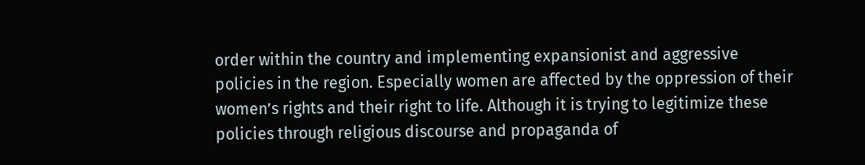order within the country and implementing expansionist and aggressive policies in the region. Especially women are affected by the oppression of their women’s rights and their right to life. Although it is trying to legitimize these policies through religious discourse and propaganda of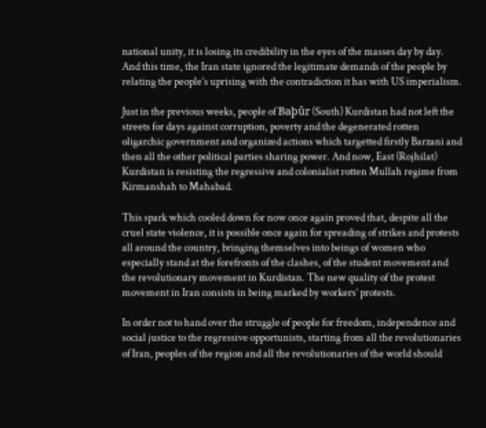national unity, it is losing its credibility in the eyes of the masses day by day. And this time, the Iran state ignored the legitimate demands of the people by relating the people’s uprising with the contradiction it has with US imperialism.

Just in the previous weeks, people of Baþûr (South) Kurdistan had not left the streets for days against corruption, poverty and the degenerated rotten oligarchic government and organized actions which targetted firstly Barzani and then all the other political parties sharing power. And now, East (Rojhilat) Kurdistan is resisting the regressive and colonialist rotten Mullah regime from Kirmanshah to Mahabad.

This spark which cooled down for now once again proved that, despite all the cruel state violence, it is possible once again for spreading of strikes and protests all around the country, bringing themselves into beings of women who especially stand at the forefronts of the clashes, of the student movement and the revolutionary movement in Kurdistan. The new quality of the protest movement in Iran consists in being marked by workers’ protests.

In order not to hand over the struggle of people for freedom, independence and social justice to the regressive opportunists, starting from all the revolutionaries of Iran, peoples of the region and all the revolutionaries of the world should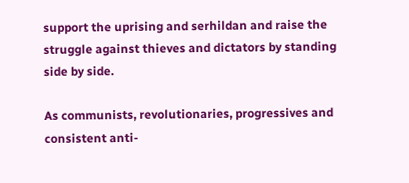support the uprising and serhildan and raise the struggle against thieves and dictators by standing side by side.

As communists, revolutionaries, progressives and consistent anti-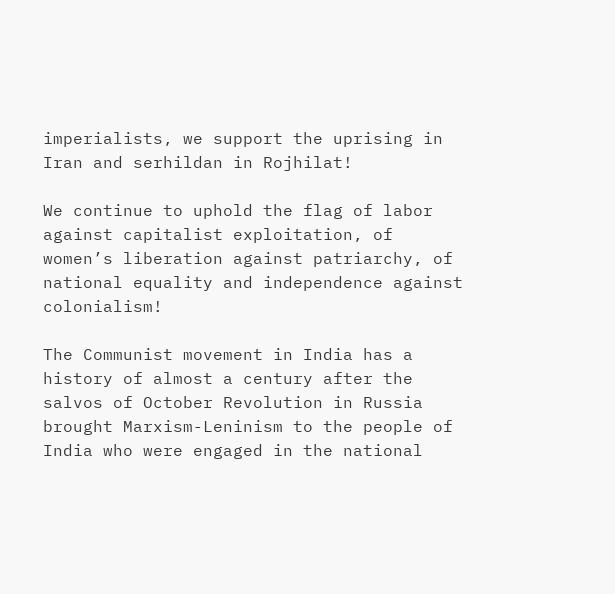imperialists, we support the uprising in Iran and serhildan in Rojhilat!

We continue to uphold the flag of labor against capitalist exploitation, of women’s liberation against patriarchy, of national equality and independence against colonialism!

The Communist movement in India has a history of almost a century after the salvos of October Revolution in Russia brought Marxism-Leninism to the people of India who were engaged in the national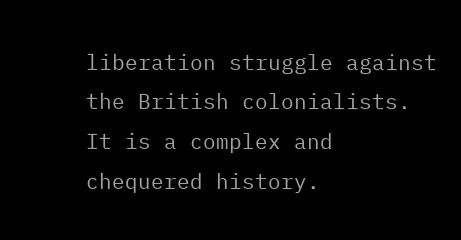liberation struggle against the British colonialists. It is a complex and chequered history.